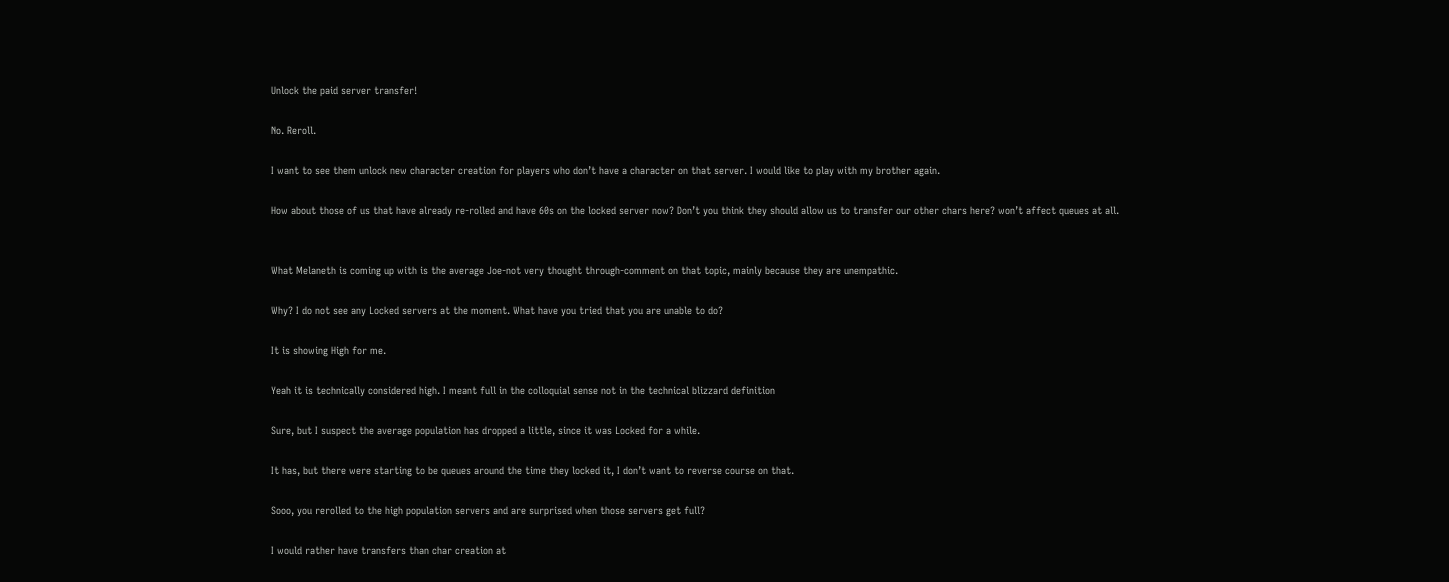Unlock the paid server transfer!

No. Reroll.

I want to see them unlock new character creation for players who don’t have a character on that server. I would like to play with my brother again.

How about those of us that have already re-rolled and have 60s on the locked server now? Don’t you think they should allow us to transfer our other chars here? won’t affect queues at all.


What Melaneth is coming up with is the average Joe-not very thought through-comment on that topic, mainly because they are unempathic.

Why? I do not see any Locked servers at the moment. What have you tried that you are unable to do?

It is showing High for me.

Yeah it is technically considered high. I meant full in the colloquial sense not in the technical blizzard definition

Sure, but I suspect the average population has dropped a little, since it was Locked for a while.

It has, but there were starting to be queues around the time they locked it, I don’t want to reverse course on that.

Sooo, you rerolled to the high population servers and are surprised when those servers get full?

I would rather have transfers than char creation at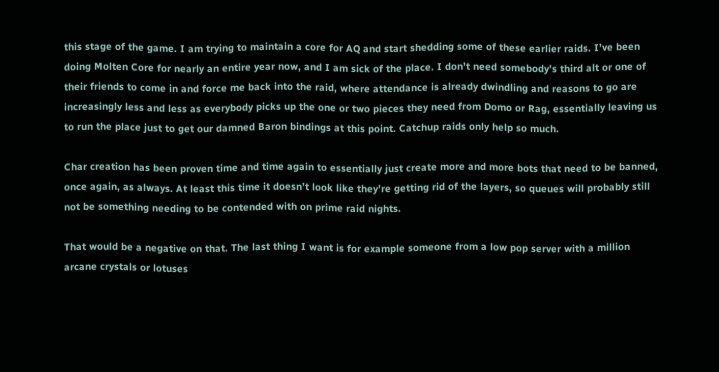this stage of the game. I am trying to maintain a core for AQ and start shedding some of these earlier raids. I’ve been doing Molten Core for nearly an entire year now, and I am sick of the place. I don’t need somebody’s third alt or one of their friends to come in and force me back into the raid, where attendance is already dwindling and reasons to go are increasingly less and less as everybody picks up the one or two pieces they need from Domo or Rag, essentially leaving us to run the place just to get our damned Baron bindings at this point. Catchup raids only help so much.

Char creation has been proven time and time again to essentially just create more and more bots that need to be banned, once again, as always. At least this time it doesn’t look like they’re getting rid of the layers, so queues will probably still not be something needing to be contended with on prime raid nights.

That would be a negative on that. The last thing I want is for example someone from a low pop server with a million arcane crystals or lotuses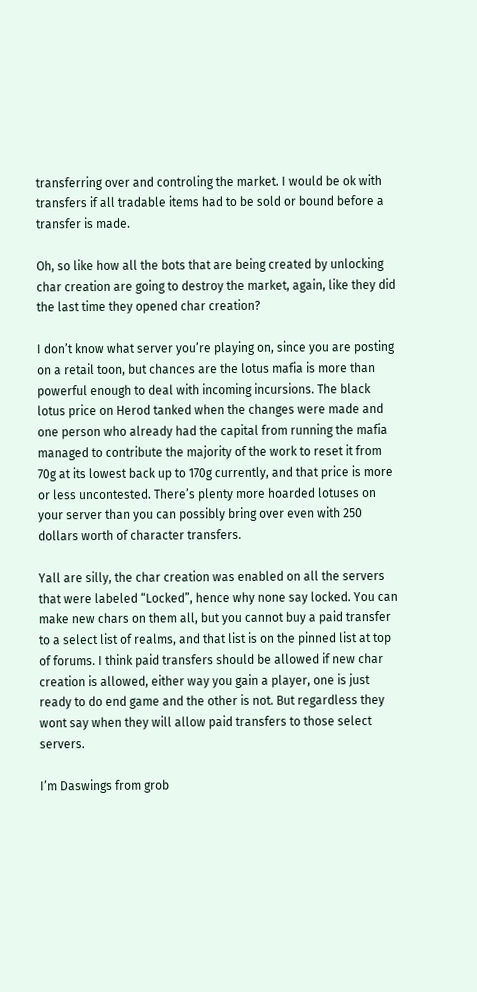transferring over and controling the market. I would be ok with transfers if all tradable items had to be sold or bound before a transfer is made.

Oh, so like how all the bots that are being created by unlocking char creation are going to destroy the market, again, like they did the last time they opened char creation?

I don’t know what server you’re playing on, since you are posting on a retail toon, but chances are the lotus mafia is more than powerful enough to deal with incoming incursions. The black lotus price on Herod tanked when the changes were made and one person who already had the capital from running the mafia managed to contribute the majority of the work to reset it from 70g at its lowest back up to 170g currently, and that price is more or less uncontested. There’s plenty more hoarded lotuses on your server than you can possibly bring over even with 250 dollars worth of character transfers.

Yall are silly, the char creation was enabled on all the servers that were labeled “Locked”, hence why none say locked. You can make new chars on them all, but you cannot buy a paid transfer to a select list of realms, and that list is on the pinned list at top of forums. I think paid transfers should be allowed if new char creation is allowed, either way you gain a player, one is just ready to do end game and the other is not. But regardless they wont say when they will allow paid transfers to those select servers.

I’m Daswings from grob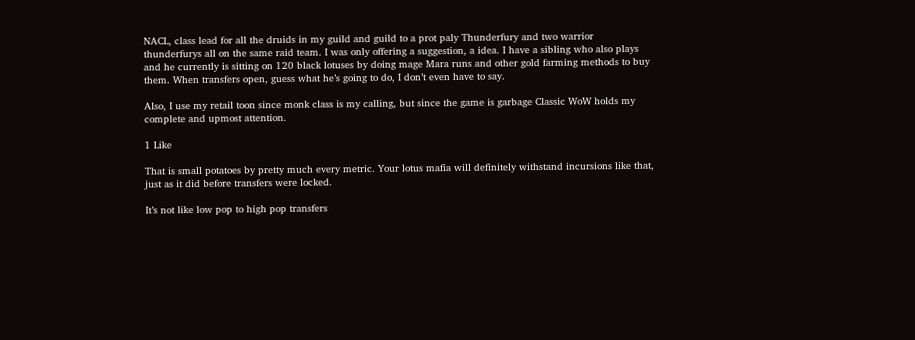NACL, class lead for all the druids in my guild and guild to a prot paly Thunderfury and two warrior thunderfurys all on the same raid team. I was only offering a suggestion, a idea. I have a sibling who also plays and he currently is sitting on 120 black lotuses by doing mage Mara runs and other gold farming methods to buy them. When transfers open, guess what he’s going to do, I don’t even have to say.

Also, I use my retail toon since monk class is my calling, but since the game is garbage Classic WoW holds my complete and upmost attention.

1 Like

That is small potatoes by pretty much every metric. Your lotus mafia will definitely withstand incursions like that, just as it did before transfers were locked.

It’s not like low pop to high pop transfers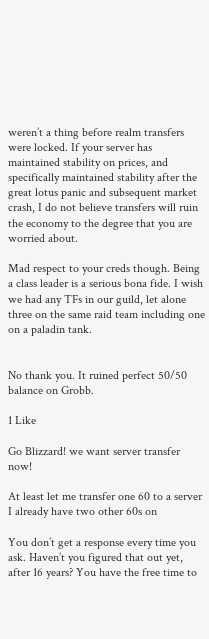weren’t a thing before realm transfers were locked. If your server has maintained stability on prices, and specifically maintained stability after the great lotus panic and subsequent market crash, I do not believe transfers will ruin the economy to the degree that you are worried about.

Mad respect to your creds though. Being a class leader is a serious bona fide. I wish we had any TFs in our guild, let alone three on the same raid team including one on a paladin tank.


No thank you. It ruined perfect 50/50 balance on Grobb.

1 Like

Go Blizzard! we want server transfer now!

At least let me transfer one 60 to a server I already have two other 60s on

You don’t get a response every time you ask. Haven’t you figured that out yet, after 16 years? You have the free time to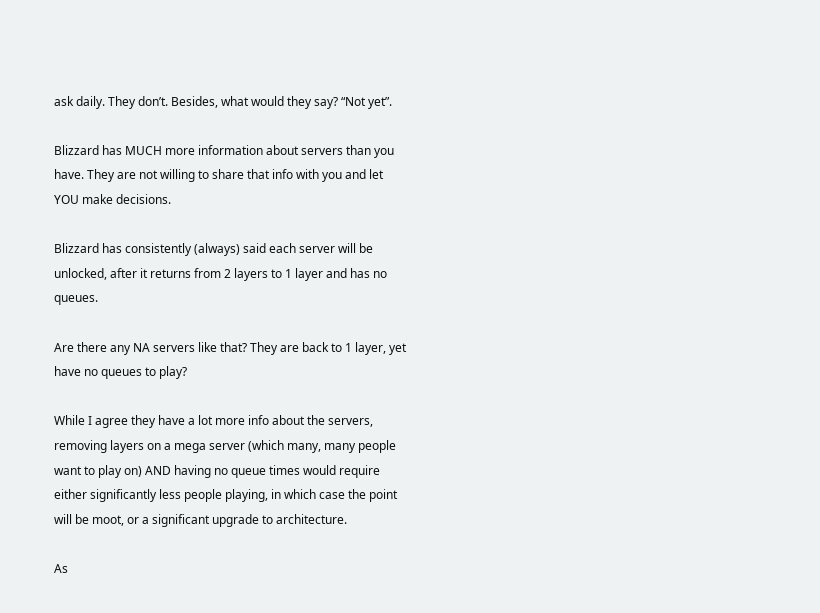ask daily. They don’t. Besides, what would they say? “Not yet”.

Blizzard has MUCH more information about servers than you have. They are not willing to share that info with you and let YOU make decisions.

Blizzard has consistently (always) said each server will be unlocked, after it returns from 2 layers to 1 layer and has no queues.

Are there any NA servers like that? They are back to 1 layer, yet have no queues to play?

While I agree they have a lot more info about the servers, removing layers on a mega server (which many, many people want to play on) AND having no queue times would require either significantly less people playing, in which case the point will be moot, or a significant upgrade to architecture.

As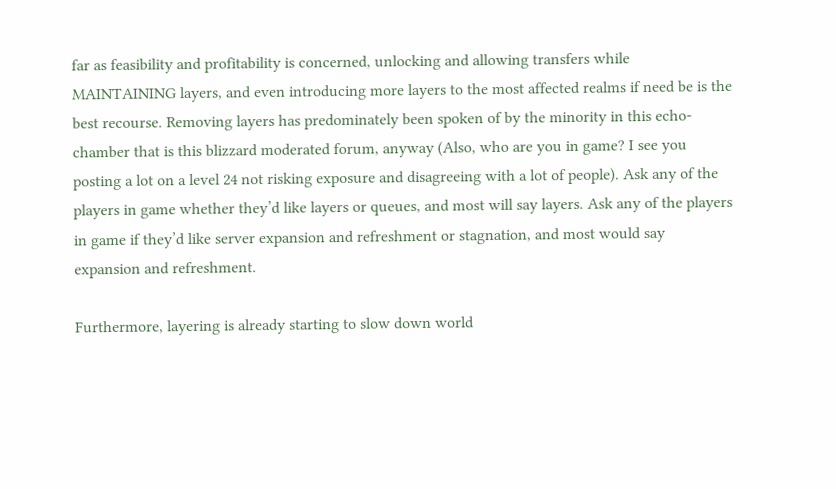far as feasibility and profitability is concerned, unlocking and allowing transfers while MAINTAINING layers, and even introducing more layers to the most affected realms if need be is the best recourse. Removing layers has predominately been spoken of by the minority in this echo-chamber that is this blizzard moderated forum, anyway (Also, who are you in game? I see you posting a lot on a level 24 not risking exposure and disagreeing with a lot of people). Ask any of the players in game whether they’d like layers or queues, and most will say layers. Ask any of the players in game if they’d like server expansion and refreshment or stagnation, and most would say expansion and refreshment.

Furthermore, layering is already starting to slow down world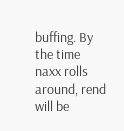buffing. By the time naxx rolls around, rend will be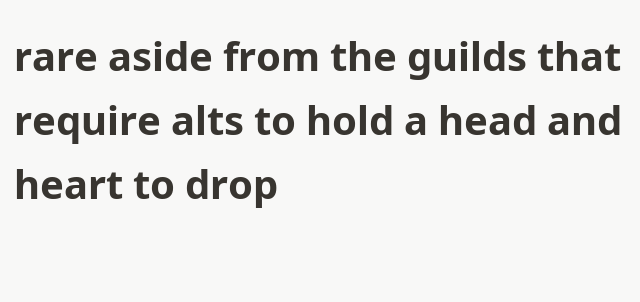rare aside from the guilds that require alts to hold a head and heart to drop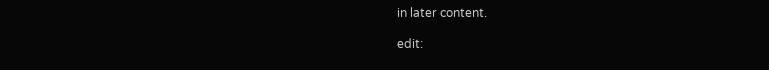in later content.

edit: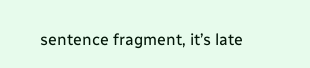sentence fragment, it’s late